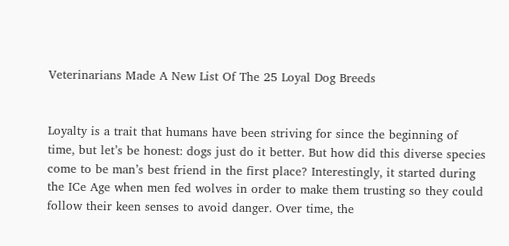Veterinarians Made A New List Of The 25 Loyal Dog Breeds


Loyalty is a trait that humans have been striving for since the beginning of time, but let’s be honest: dogs just do it better. But how did this diverse species come to be man’s best friend in the first place? Interestingly, it started during the ICe Age when men fed wolves in order to make them trusting so they could follow their keen senses to avoid danger. Over time, the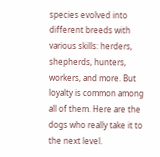species evolved into different breeds with various skills: herders, shepherds, hunters, workers, and more. But loyalty is common among all of them. Here are the dogs who really take it to the next level.